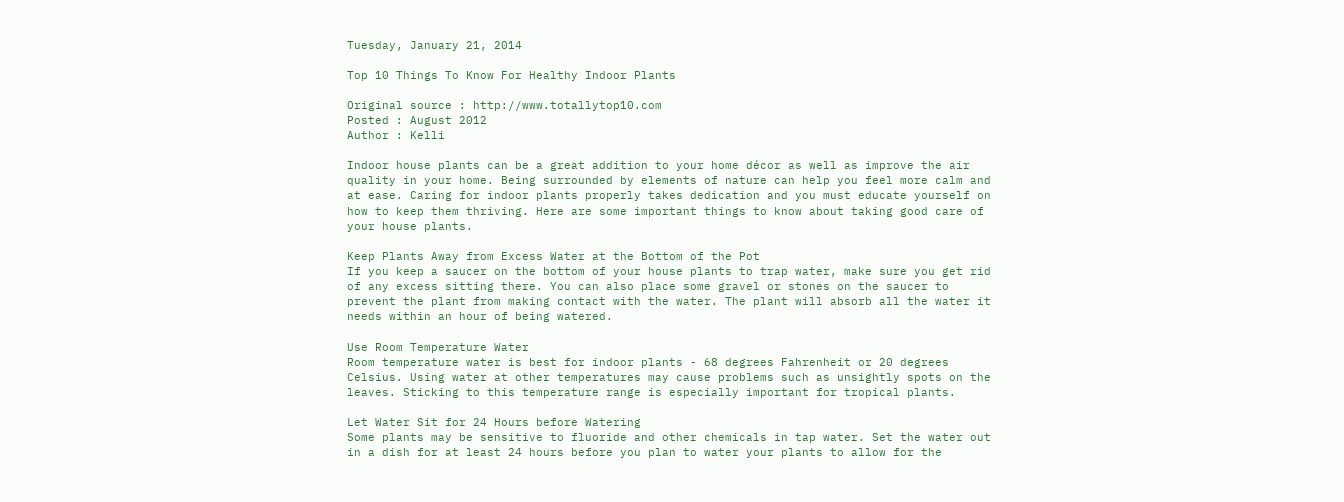Tuesday, January 21, 2014

Top 10 Things To Know For Healthy Indoor Plants

Original source : http://www.totallytop10.com
Posted : August 2012
Author : Kelli

Indoor house plants can be a great addition to your home décor as well as improve the air quality in your home. Being surrounded by elements of nature can help you feel more calm and at ease. Caring for indoor plants properly takes dedication and you must educate yourself on how to keep them thriving. Here are some important things to know about taking good care of your house plants.

Keep Plants Away from Excess Water at the Bottom of the Pot
If you keep a saucer on the bottom of your house plants to trap water, make sure you get rid of any excess sitting there. You can also place some gravel or stones on the saucer to prevent the plant from making contact with the water. The plant will absorb all the water it needs within an hour of being watered.

Use Room Temperature Water
Room temperature water is best for indoor plants - 68 degrees Fahrenheit or 20 degrees Celsius. Using water at other temperatures may cause problems such as unsightly spots on the leaves. Sticking to this temperature range is especially important for tropical plants.

Let Water Sit for 24 Hours before Watering
Some plants may be sensitive to fluoride and other chemicals in tap water. Set the water out in a dish for at least 24 hours before you plan to water your plants to allow for the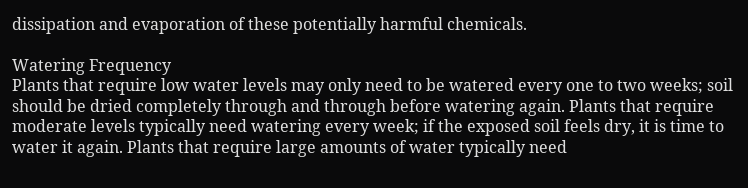dissipation and evaporation of these potentially harmful chemicals.

Watering Frequency
Plants that require low water levels may only need to be watered every one to two weeks; soil should be dried completely through and through before watering again. Plants that require moderate levels typically need watering every week; if the exposed soil feels dry, it is time to water it again. Plants that require large amounts of water typically need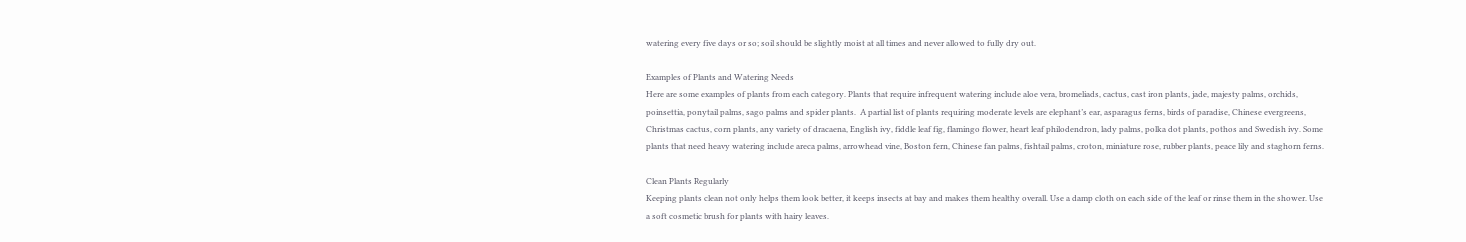watering every five days or so; soil should be slightly moist at all times and never allowed to fully dry out.

Examples of Plants and Watering Needs
Here are some examples of plants from each category. Plants that require infrequent watering include aloe vera, bromeliads, cactus, cast iron plants, jade, majesty palms, orchids, poinsettia, ponytail palms, sago palms and spider plants.  A partial list of plants requiring moderate levels are elephant’s ear, asparagus ferns, birds of paradise, Chinese evergreens, Christmas cactus, corn plants, any variety of dracaena, English ivy, fiddle leaf fig, flamingo flower, heart leaf philodendron, lady palms, polka dot plants, pothos and Swedish ivy. Some plants that need heavy watering include areca palms, arrowhead vine, Boston fern, Chinese fan palms, fishtail palms, croton, miniature rose, rubber plants, peace lily and staghorn ferns.

Clean Plants Regularly
Keeping plants clean not only helps them look better, it keeps insects at bay and makes them healthy overall. Use a damp cloth on each side of the leaf or rinse them in the shower. Use a soft cosmetic brush for plants with hairy leaves.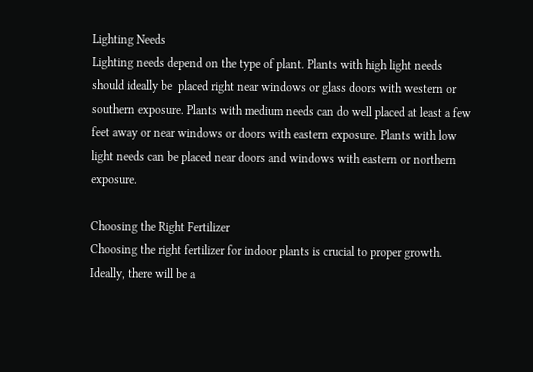Lighting Needs
Lighting needs depend on the type of plant. Plants with high light needs should ideally be  placed right near windows or glass doors with western or southern exposure. Plants with medium needs can do well placed at least a few feet away or near windows or doors with eastern exposure. Plants with low light needs can be placed near doors and windows with eastern or northern exposure.

Choosing the Right Fertilizer
Choosing the right fertilizer for indoor plants is crucial to proper growth. Ideally, there will be a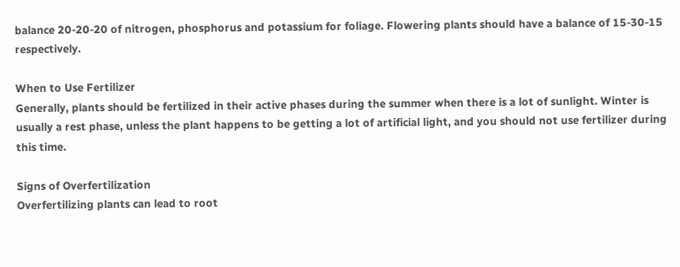balance 20-20-20 of nitrogen, phosphorus and potassium for foliage. Flowering plants should have a balance of 15-30-15 respectively.

When to Use Fertilizer
Generally, plants should be fertilized in their active phases during the summer when there is a lot of sunlight. Winter is usually a rest phase, unless the plant happens to be getting a lot of artificial light, and you should not use fertilizer during this time.

Signs of Overfertilization
Overfertilizing plants can lead to root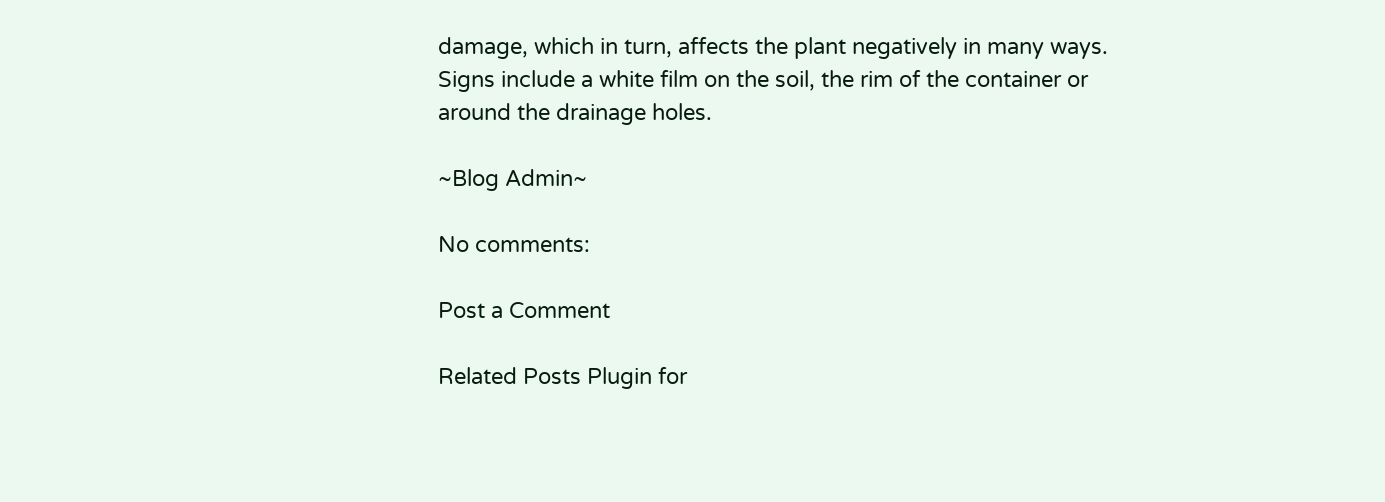damage, which in turn, affects the plant negatively in many ways. Signs include a white film on the soil, the rim of the container or around the drainage holes.

~Blog Admin~

No comments:

Post a Comment

Related Posts Plugin for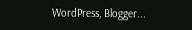WordPress, Blogger...